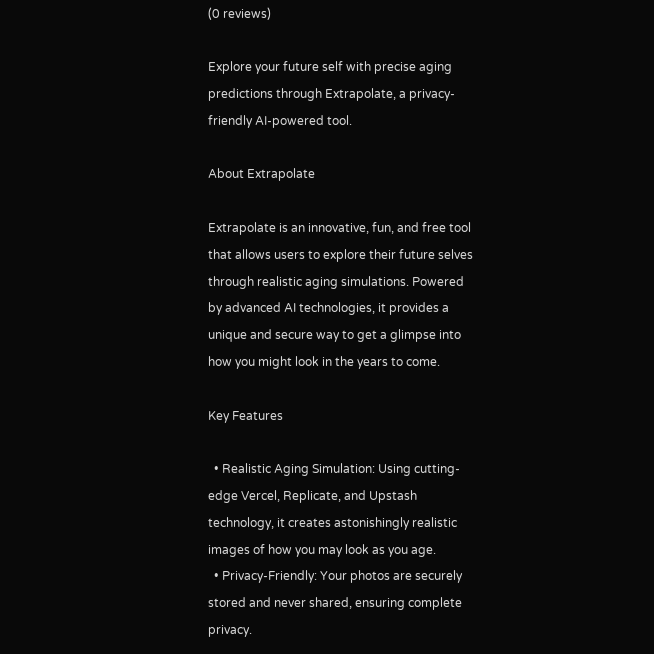(0 reviews)

Explore your future self with precise aging predictions through Extrapolate, a privacy-friendly AI-powered tool.

About Extrapolate

Extrapolate is an innovative, fun, and free tool that allows users to explore their future selves through realistic aging simulations. Powered by advanced AI technologies, it provides a unique and secure way to get a glimpse into how you might look in the years to come.

Key Features

  • Realistic Aging Simulation: Using cutting-edge Vercel, Replicate, and Upstash technology, it creates astonishingly realistic images of how you may look as you age.
  • Privacy-Friendly: Your photos are securely stored and never shared, ensuring complete privacy.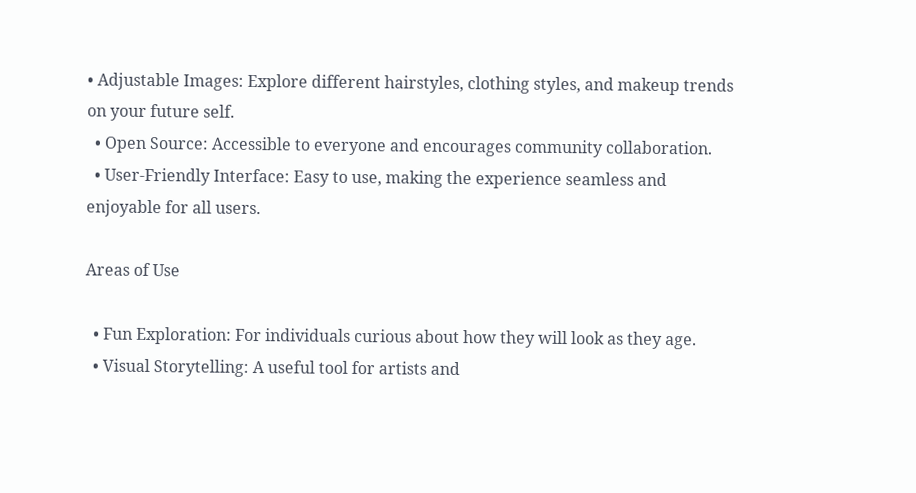• Adjustable Images: Explore different hairstyles, clothing styles, and makeup trends on your future self.
  • Open Source: Accessible to everyone and encourages community collaboration.
  • User-Friendly Interface: Easy to use, making the experience seamless and enjoyable for all users.

Areas of Use

  • Fun Exploration: For individuals curious about how they will look as they age.
  • Visual Storytelling: A useful tool for artists and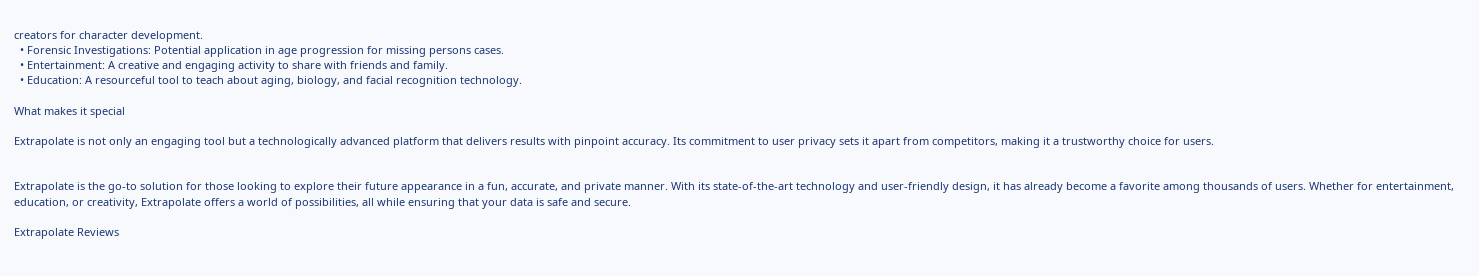creators for character development.
  • Forensic Investigations: Potential application in age progression for missing persons cases.
  • Entertainment: A creative and engaging activity to share with friends and family.
  • Education: A resourceful tool to teach about aging, biology, and facial recognition technology.

What makes it special

Extrapolate is not only an engaging tool but a technologically advanced platform that delivers results with pinpoint accuracy. Its commitment to user privacy sets it apart from competitors, making it a trustworthy choice for users.


Extrapolate is the go-to solution for those looking to explore their future appearance in a fun, accurate, and private manner. With its state-of-the-art technology and user-friendly design, it has already become a favorite among thousands of users. Whether for entertainment, education, or creativity, Extrapolate offers a world of possibilities, all while ensuring that your data is safe and secure.

Extrapolate Reviews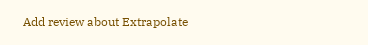Add review about Extrapolate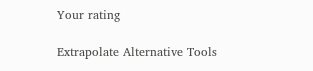Your rating

Extrapolate Alternative Tools